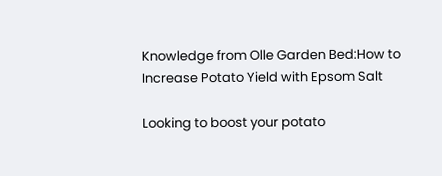Knowledge from Olle Garden Bed:How to Increase Potato Yield with Epsom Salt

Looking to boost your potato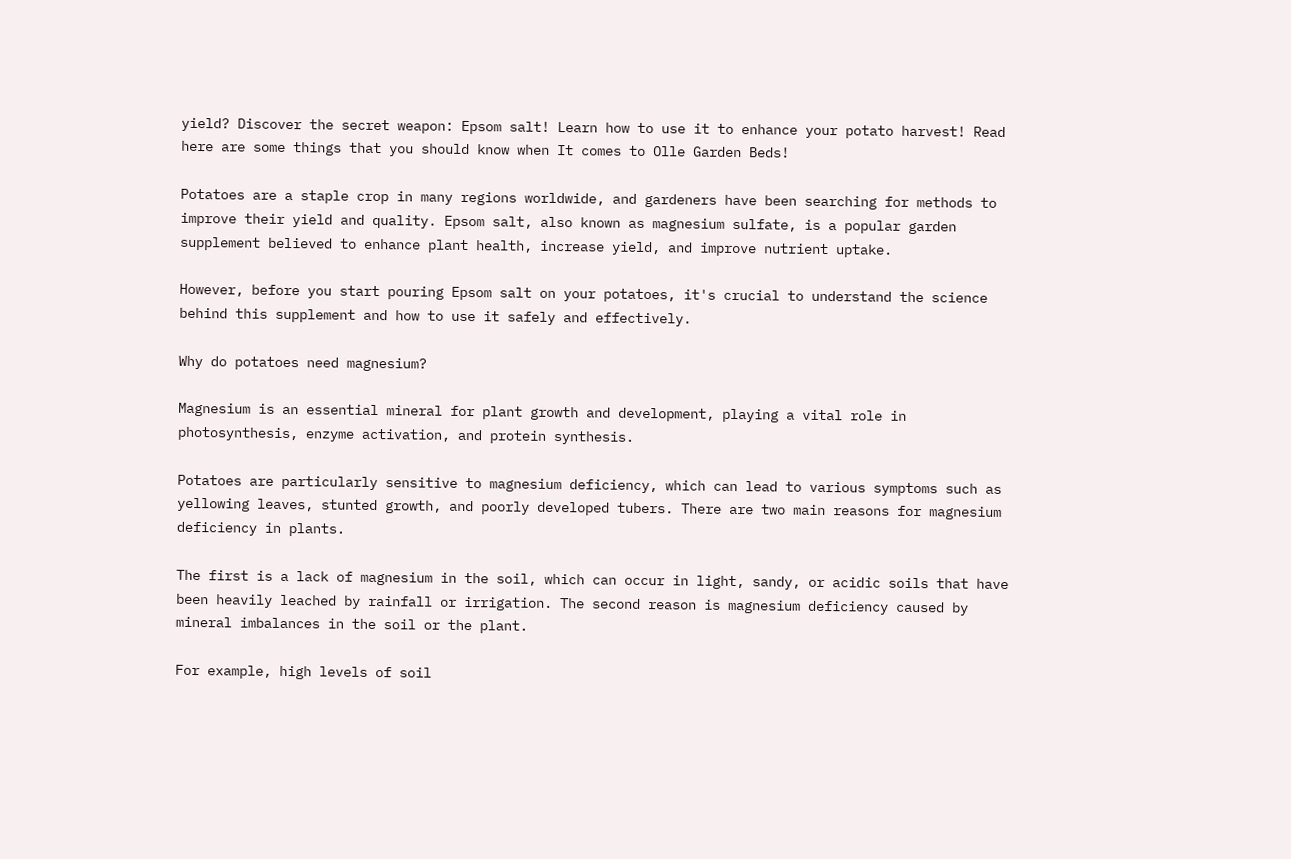yield? Discover the secret weapon: Epsom salt! Learn how to use it to enhance your potato harvest! Read here are some things that you should know when It comes to Olle Garden Beds!

Potatoes are a staple crop in many regions worldwide, and gardeners have been searching for methods to improve their yield and quality. Epsom salt, also known as magnesium sulfate, is a popular garden supplement believed to enhance plant health, increase yield, and improve nutrient uptake.

However, before you start pouring Epsom salt on your potatoes, it's crucial to understand the science behind this supplement and how to use it safely and effectively.

Why do potatoes need magnesium?

Magnesium is an essential mineral for plant growth and development, playing a vital role in photosynthesis, enzyme activation, and protein synthesis.

Potatoes are particularly sensitive to magnesium deficiency, which can lead to various symptoms such as yellowing leaves, stunted growth, and poorly developed tubers. There are two main reasons for magnesium deficiency in plants.

The first is a lack of magnesium in the soil, which can occur in light, sandy, or acidic soils that have been heavily leached by rainfall or irrigation. The second reason is magnesium deficiency caused by mineral imbalances in the soil or the plant.

For example, high levels of soil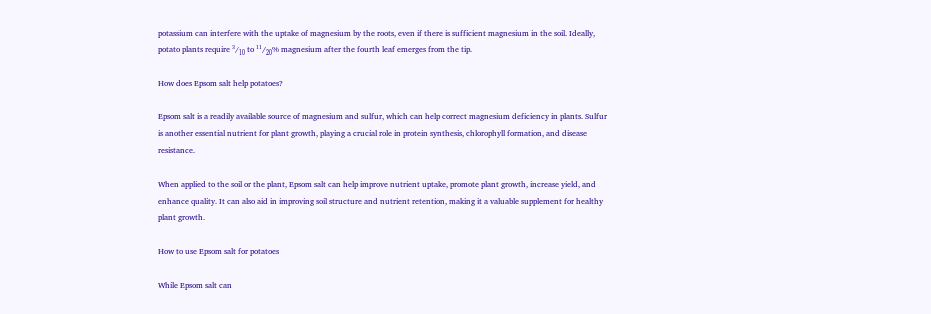potassium can interfere with the uptake of magnesium by the roots, even if there is sufficient magnesium in the soil. Ideally, potato plants require ³⁄₁₀ to ¹¹⁄₂₀% magnesium after the fourth leaf emerges from the tip.

How does Epsom salt help potatoes?

Epsom salt is a readily available source of magnesium and sulfur, which can help correct magnesium deficiency in plants. Sulfur is another essential nutrient for plant growth, playing a crucial role in protein synthesis, chlorophyll formation, and disease resistance.

When applied to the soil or the plant, Epsom salt can help improve nutrient uptake, promote plant growth, increase yield, and enhance quality. It can also aid in improving soil structure and nutrient retention, making it a valuable supplement for healthy plant growth.

How to use Epsom salt for potatoes

While Epsom salt can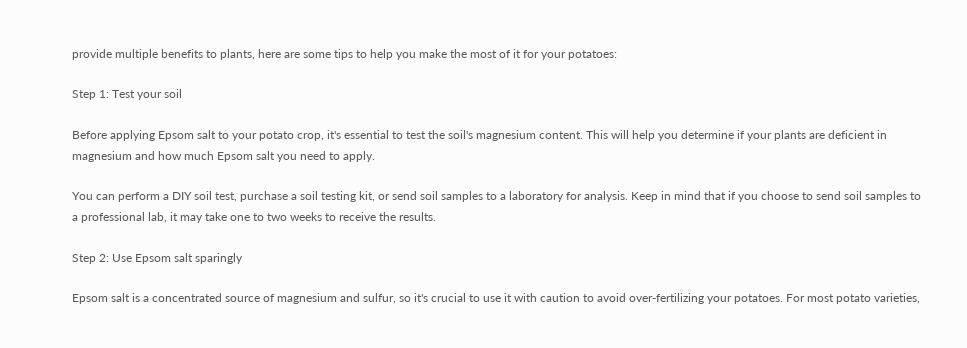provide multiple benefits to plants, here are some tips to help you make the most of it for your potatoes:

Step 1: Test your soil

Before applying Epsom salt to your potato crop, it's essential to test the soil's magnesium content. This will help you determine if your plants are deficient in magnesium and how much Epsom salt you need to apply.

You can perform a DIY soil test, purchase a soil testing kit, or send soil samples to a laboratory for analysis. Keep in mind that if you choose to send soil samples to a professional lab, it may take one to two weeks to receive the results.

Step 2: Use Epsom salt sparingly

Epsom salt is a concentrated source of magnesium and sulfur, so it's crucial to use it with caution to avoid over-fertilizing your potatoes. For most potato varieties,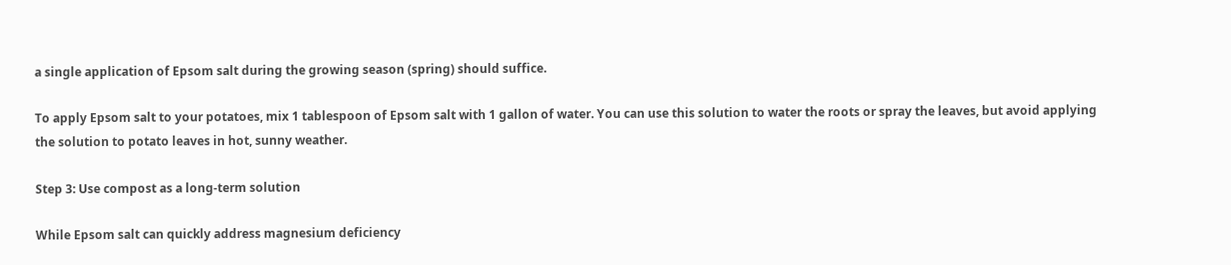a single application of Epsom salt during the growing season (spring) should suffice.

To apply Epsom salt to your potatoes, mix 1 tablespoon of Epsom salt with 1 gallon of water. You can use this solution to water the roots or spray the leaves, but avoid applying the solution to potato leaves in hot, sunny weather.

Step 3: Use compost as a long-term solution

While Epsom salt can quickly address magnesium deficiency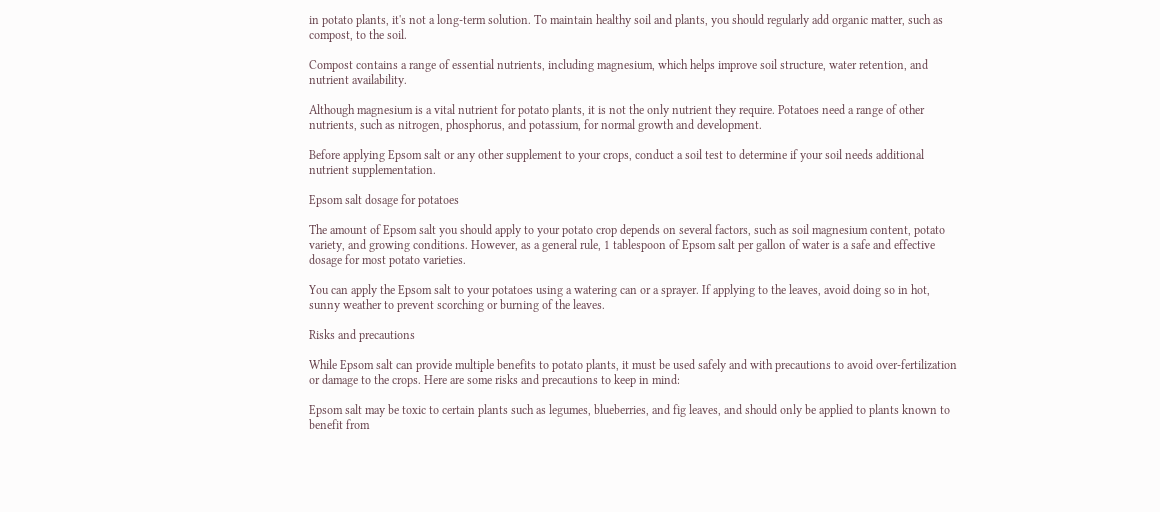in potato plants, it's not a long-term solution. To maintain healthy soil and plants, you should regularly add organic matter, such as compost, to the soil.

Compost contains a range of essential nutrients, including magnesium, which helps improve soil structure, water retention, and nutrient availability.

Although magnesium is a vital nutrient for potato plants, it is not the only nutrient they require. Potatoes need a range of other nutrients, such as nitrogen, phosphorus, and potassium, for normal growth and development.

Before applying Epsom salt or any other supplement to your crops, conduct a soil test to determine if your soil needs additional nutrient supplementation.

Epsom salt dosage for potatoes

The amount of Epsom salt you should apply to your potato crop depends on several factors, such as soil magnesium content, potato variety, and growing conditions. However, as a general rule, 1 tablespoon of Epsom salt per gallon of water is a safe and effective dosage for most potato varieties.

You can apply the Epsom salt to your potatoes using a watering can or a sprayer. If applying to the leaves, avoid doing so in hot, sunny weather to prevent scorching or burning of the leaves.

Risks and precautions

While Epsom salt can provide multiple benefits to potato plants, it must be used safely and with precautions to avoid over-fertilization or damage to the crops. Here are some risks and precautions to keep in mind:

Epsom salt may be toxic to certain plants such as legumes, blueberries, and fig leaves, and should only be applied to plants known to benefit from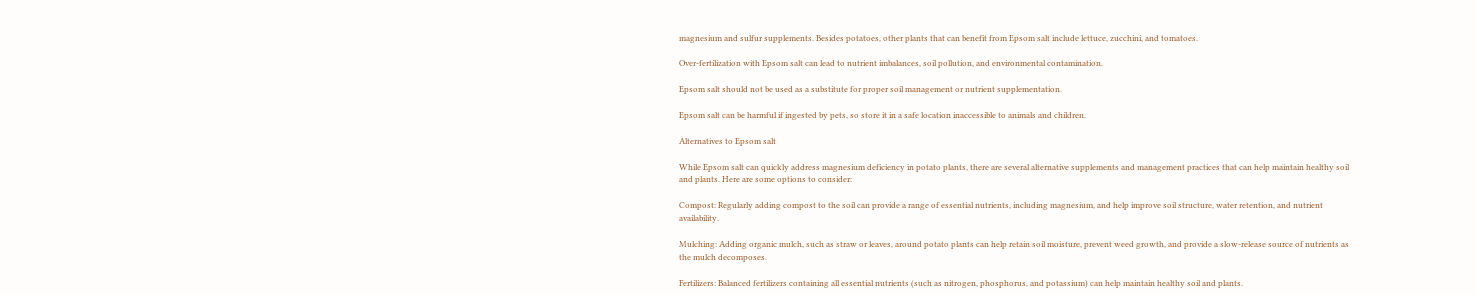magnesium and sulfur supplements. Besides potatoes, other plants that can benefit from Epsom salt include lettuce, zucchini, and tomatoes.

Over-fertilization with Epsom salt can lead to nutrient imbalances, soil pollution, and environmental contamination.

Epsom salt should not be used as a substitute for proper soil management or nutrient supplementation.

Epsom salt can be harmful if ingested by pets, so store it in a safe location inaccessible to animals and children.

Alternatives to Epsom salt

While Epsom salt can quickly address magnesium deficiency in potato plants, there are several alternative supplements and management practices that can help maintain healthy soil and plants. Here are some options to consider:

Compost: Regularly adding compost to the soil can provide a range of essential nutrients, including magnesium, and help improve soil structure, water retention, and nutrient availability.

Mulching: Adding organic mulch, such as straw or leaves, around potato plants can help retain soil moisture, prevent weed growth, and provide a slow-release source of nutrients as the mulch decomposes.

Fertilizers: Balanced fertilizers containing all essential nutrients (such as nitrogen, phosphorus, and potassium) can help maintain healthy soil and plants.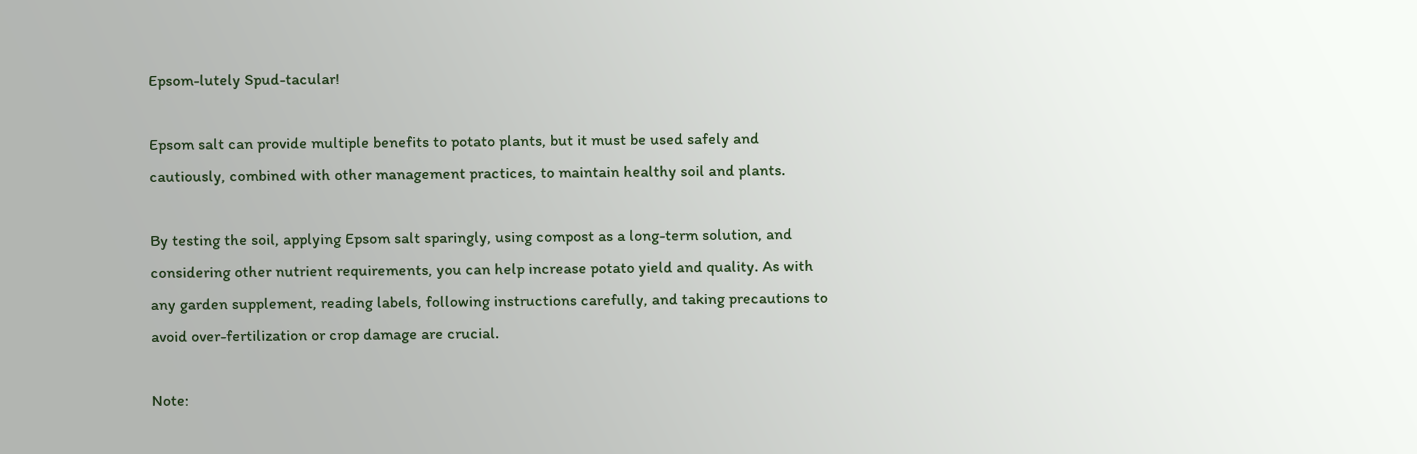Epsom-lutely Spud-tacular!

Epsom salt can provide multiple benefits to potato plants, but it must be used safely and cautiously, combined with other management practices, to maintain healthy soil and plants.

By testing the soil, applying Epsom salt sparingly, using compost as a long-term solution, and considering other nutrient requirements, you can help increase potato yield and quality. As with any garden supplement, reading labels, following instructions carefully, and taking precautions to avoid over-fertilization or crop damage are crucial.

Note: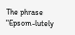The phrase "Epsom-lutely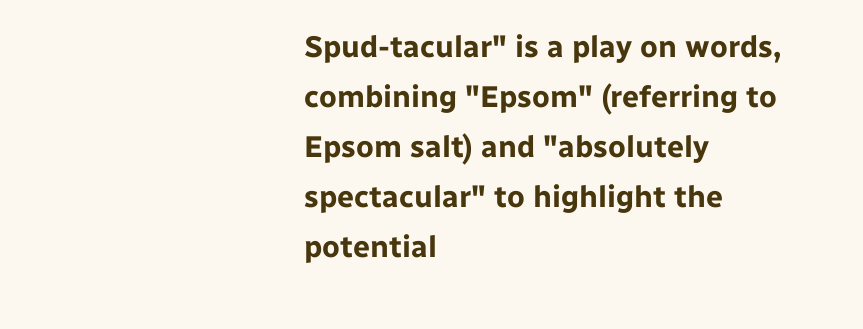Spud-tacular" is a play on words, combining "Epsom" (referring to Epsom salt) and "absolutely spectacular" to highlight the potential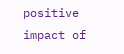positive impact of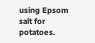using Epsom salt for potatoes.